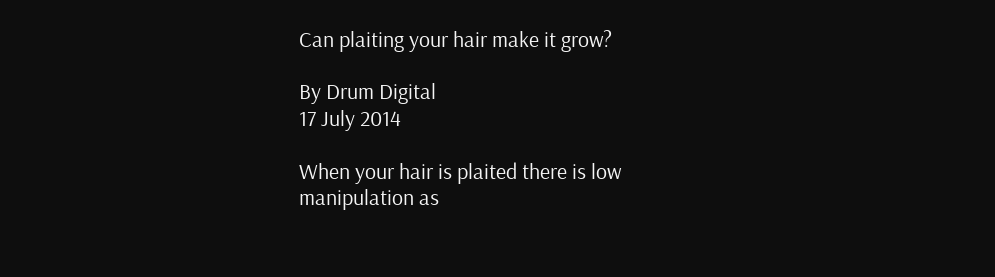Can plaiting your hair make it grow?

By Drum Digital
17 July 2014

When your hair is plaited there is low manipulation as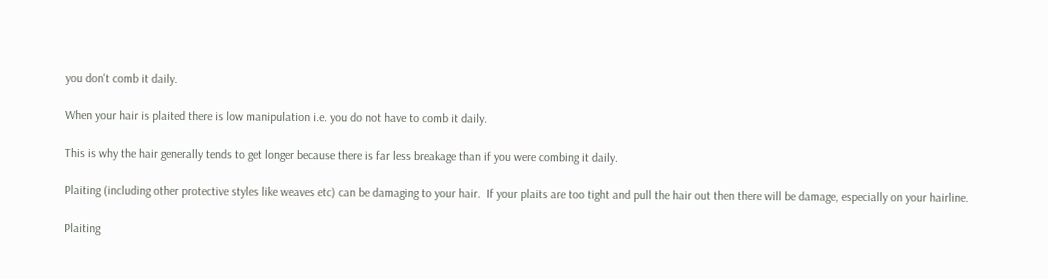you don't comb it daily.

When your hair is plaited there is low manipulation i.e. you do not have to comb it daily.

This is why the hair generally tends to get longer because there is far less breakage than if you were combing it daily.

Plaiting (including other protective styles like weaves etc) can be damaging to your hair.  If your plaits are too tight and pull the hair out then there will be damage, especially on your hairline.

Plaiting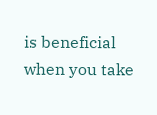is beneficial when you take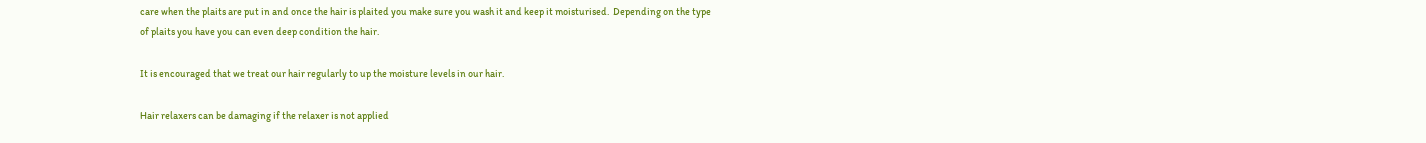care when the plaits are put in and once the hair is plaited you make sure you wash it and keep it moisturised.  Depending on the type of plaits you have you can even deep condition the hair.

It is encouraged that we treat our hair regularly to up the moisture levels in our hair.

Hair relaxers can be damaging if the relaxer is not applied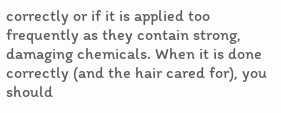correctly or if it is applied too frequently as they contain strong, damaging chemicals. When it is done correctly (and the hair cared for), you should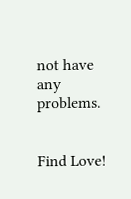not have any problems.


Find Love!